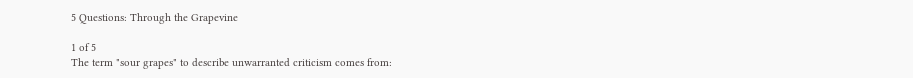5 Questions: Through the Grapevine

1 of 5
The term "sour grapes" to describe unwarranted criticism comes from: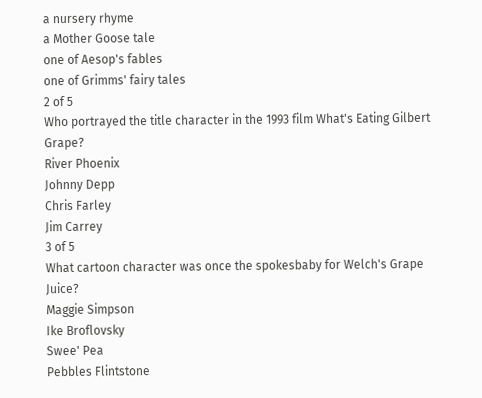a nursery rhyme
a Mother Goose tale
one of Aesop's fables
one of Grimms' fairy tales
2 of 5
Who portrayed the title character in the 1993 film What's Eating Gilbert Grape?
River Phoenix
Johnny Depp
Chris Farley
Jim Carrey
3 of 5
What cartoon character was once the spokesbaby for Welch's Grape Juice?
Maggie Simpson
Ike Broflovsky
Swee' Pea
Pebbles Flintstone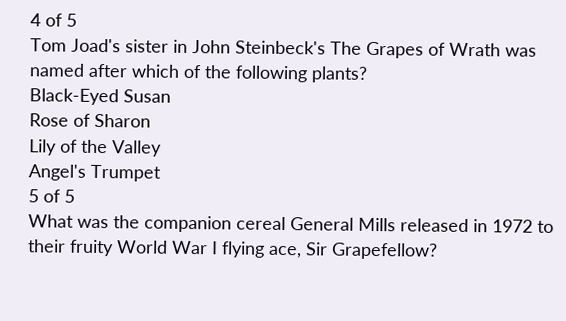4 of 5
Tom Joad's sister in John Steinbeck's The Grapes of Wrath was named after which of the following plants?
Black-Eyed Susan
Rose of Sharon
Lily of the Valley
Angel's Trumpet
5 of 5
What was the companion cereal General Mills released in 1972 to their fruity World War I flying ace, Sir Grapefellow?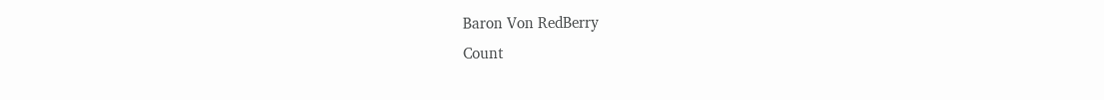Baron Von RedBerry
Count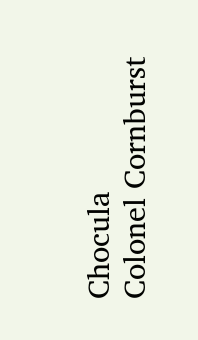Chocula
Colonel Cornburst